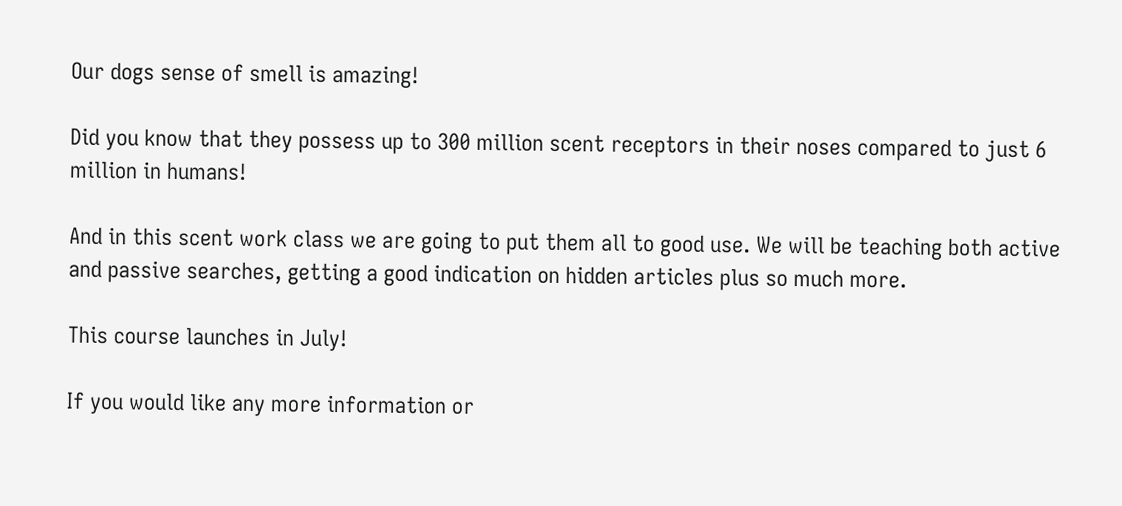Our dogs sense of smell is amazing!

Did you know that they possess up to 300 million scent receptors in their noses compared to just 6 million in humans!

And in this scent work class we are going to put them all to good use. We will be teaching both active and passive searches, getting a good indication on hidden articles plus so much more.

This course launches in July!

If you would like any more information or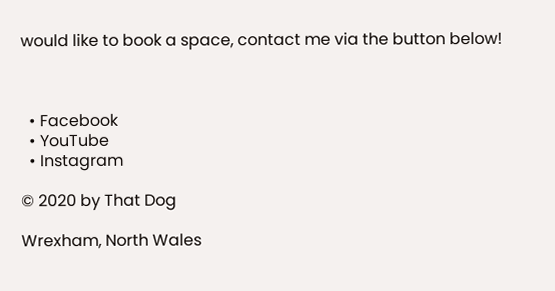would like to book a space, contact me via the button below!



  • Facebook
  • YouTube
  • Instagram

© 2020 by That Dog

Wrexham, North Wales